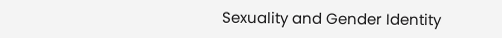Sexuality and Gender Identity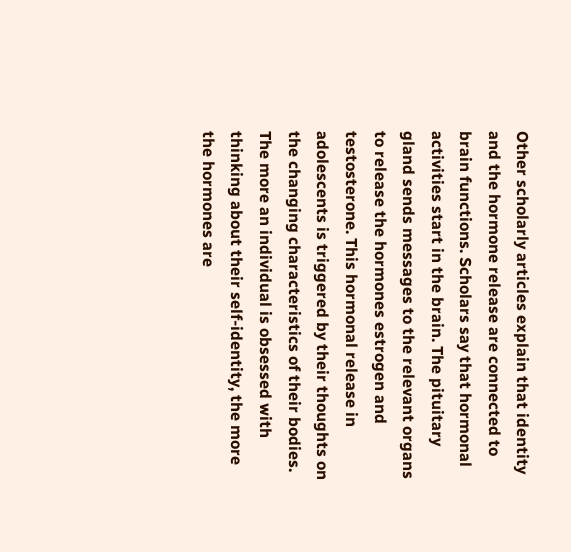Other scholarly articles explain that identity and the hormone release are connected to brain functions. Scholars say that hormonal activities start in the brain. The pituitary gland sends messages to the relevant organs to release the hormones estrogen and testosterone. This hormonal release in adolescents is triggered by their thoughts on the changing characteristics of their bodies. The more an individual is obsessed with thinking about their self-identity, the more the hormones are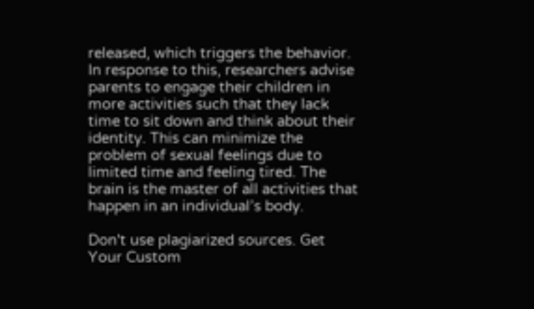released, which triggers the behavior. In response to this, researchers advise parents to engage their children in more activities such that they lack time to sit down and think about their identity. This can minimize the problem of sexual feelings due to limited time and feeling tired. The brain is the master of all activities that happen in an individual’s body.

Don't use plagiarized sources. Get Your Custom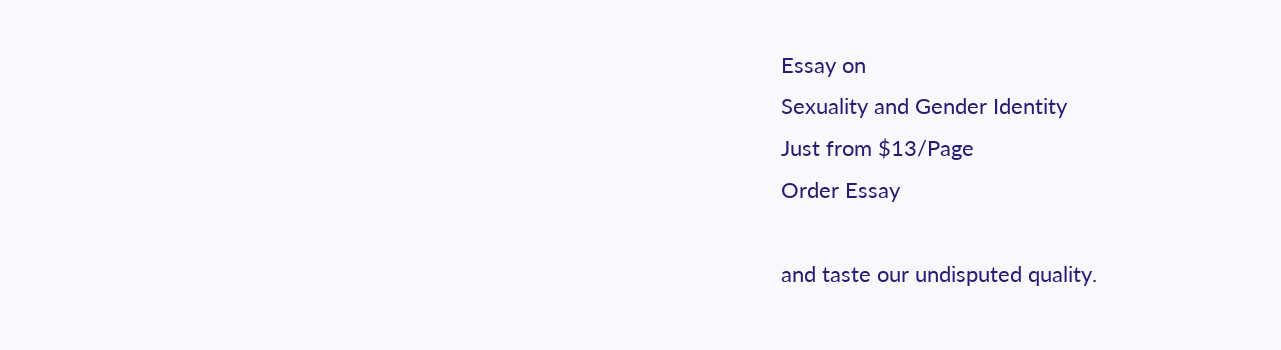Essay on
Sexuality and Gender Identity
Just from $13/Page
Order Essay

and taste our undisputed quality.